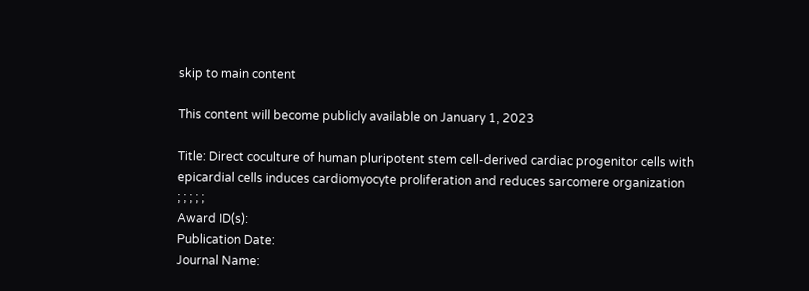skip to main content

This content will become publicly available on January 1, 2023

Title: Direct coculture of human pluripotent stem cell-derived cardiac progenitor cells with epicardial cells induces cardiomyocyte proliferation and reduces sarcomere organization
; ; ; ; ;
Award ID(s):
Publication Date:
Journal Name: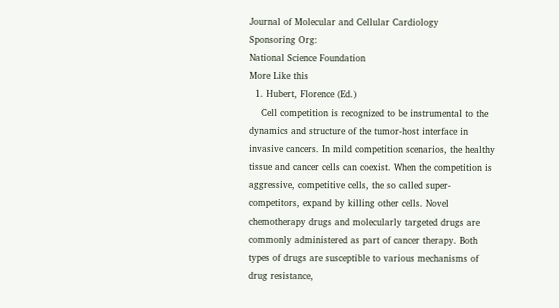Journal of Molecular and Cellular Cardiology
Sponsoring Org:
National Science Foundation
More Like this
  1. Hubert, Florence (Ed.)
    Cell competition is recognized to be instrumental to the dynamics and structure of the tumor-host interface in invasive cancers. In mild competition scenarios, the healthy tissue and cancer cells can coexist. When the competition is aggressive, competitive cells, the so called super-competitors, expand by killing other cells. Novel chemotherapy drugs and molecularly targeted drugs are commonly administered as part of cancer therapy. Both types of drugs are susceptible to various mechanisms of drug resistance,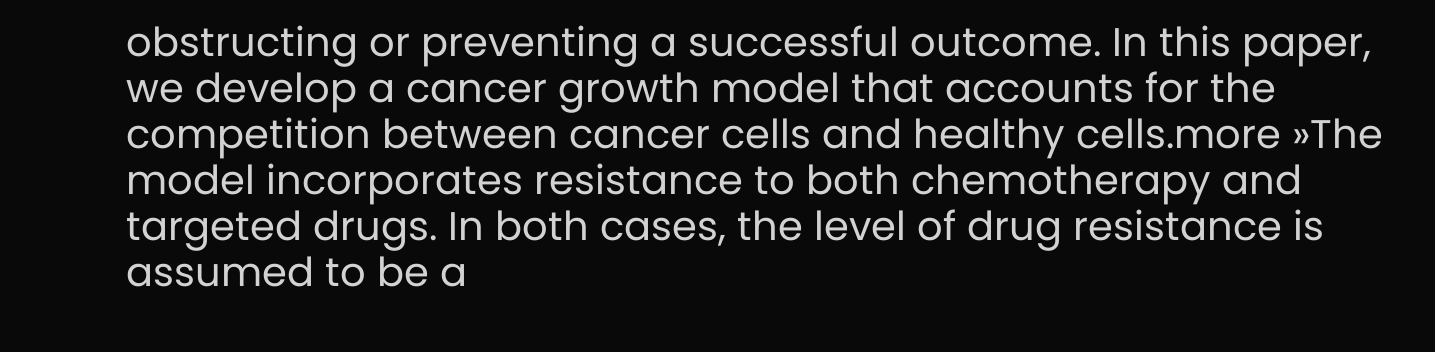obstructing or preventing a successful outcome. In this paper, we develop a cancer growth model that accounts for the competition between cancer cells and healthy cells.more »The model incorporates resistance to both chemotherapy and targeted drugs. In both cases, the level of drug resistance is assumed to be a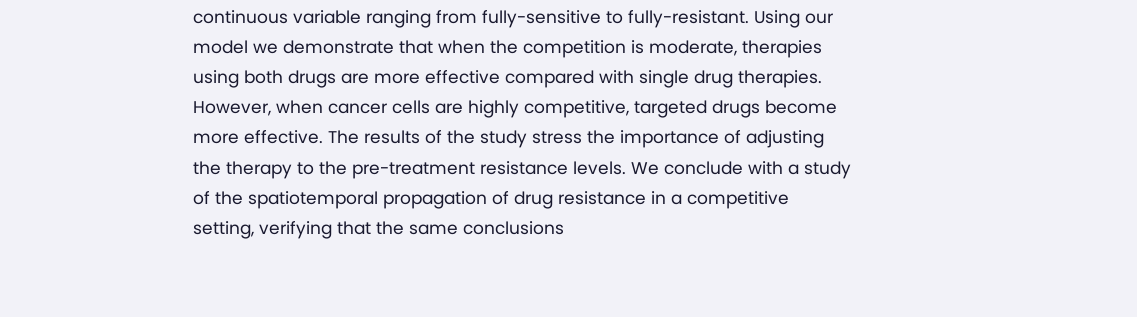continuous variable ranging from fully-sensitive to fully-resistant. Using our model we demonstrate that when the competition is moderate, therapies using both drugs are more effective compared with single drug therapies. However, when cancer cells are highly competitive, targeted drugs become more effective. The results of the study stress the importance of adjusting the therapy to the pre-treatment resistance levels. We conclude with a study of the spatiotemporal propagation of drug resistance in a competitive setting, verifying that the same conclusions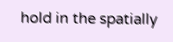hold in the spatially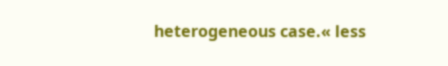heterogeneous case.« less